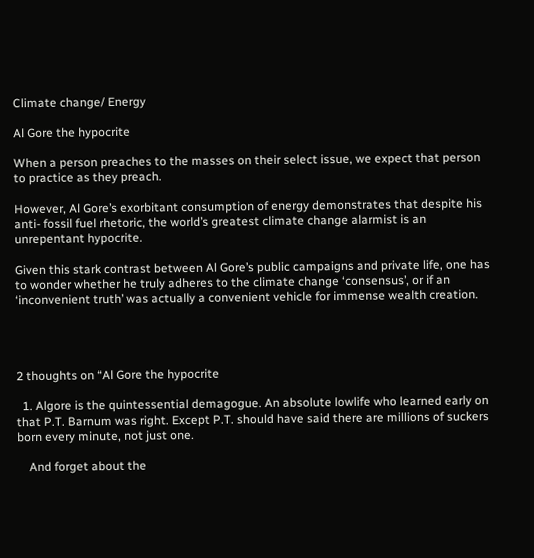Climate change/ Energy

Al Gore the hypocrite

When a person preaches to the masses on their select issue, we expect that person to practice as they preach.

However, Al Gore’s exorbitant consumption of energy demonstrates that despite his anti- fossil fuel rhetoric, the world’s greatest climate change alarmist is an unrepentant hypocrite.

Given this stark contrast between Al Gore’s public campaigns and private life, one has to wonder whether he truly adheres to the climate change ‘consensus’, or if an ‘inconvenient truth’ was actually a convenient vehicle for immense wealth creation.




2 thoughts on “Al Gore the hypocrite

  1. Algore is the quintessential demagogue. An absolute lowlife who learned early on that P.T. Barnum was right. Except P.T. should have said there are millions of suckers born every minute, not just one.

    And forget about the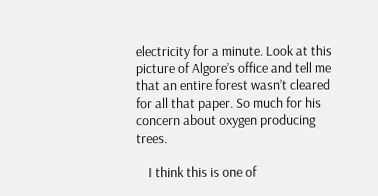electricity for a minute. Look at this picture of Algore’s office and tell me that an entire forest wasn’t cleared for all that paper. So much for his concern about oxygen producing trees.

    I think this is one of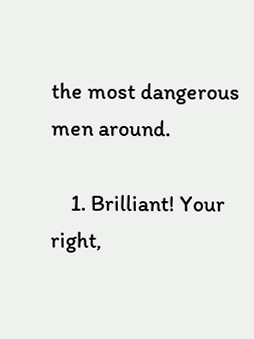the most dangerous men around.

    1. Brilliant! Your right,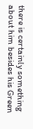there is certainly something about him besides his Green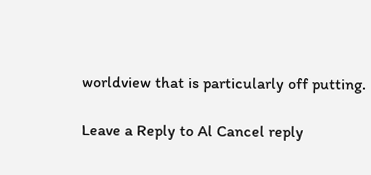worldview that is particularly off putting.

Leave a Reply to Al Cancel reply